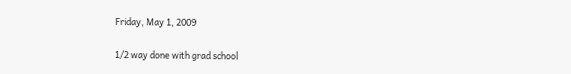Friday, May 1, 2009

1/2 way done with grad school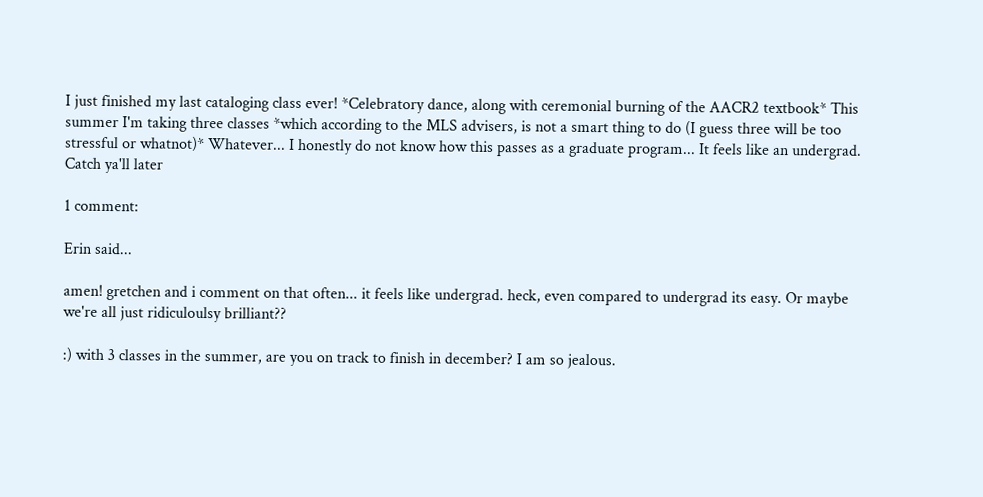I just finished my last cataloging class ever! *Celebratory dance, along with ceremonial burning of the AACR2 textbook* This summer I'm taking three classes *which according to the MLS advisers, is not a smart thing to do (I guess three will be too stressful or whatnot)* Whatever... I honestly do not know how this passes as a graduate program... It feels like an undergrad.
Catch ya'll later

1 comment:

Erin said...

amen! gretchen and i comment on that often... it feels like undergrad. heck, even compared to undergrad its easy. Or maybe we're all just ridiculoulsy brilliant??

:) with 3 classes in the summer, are you on track to finish in december? I am so jealous.